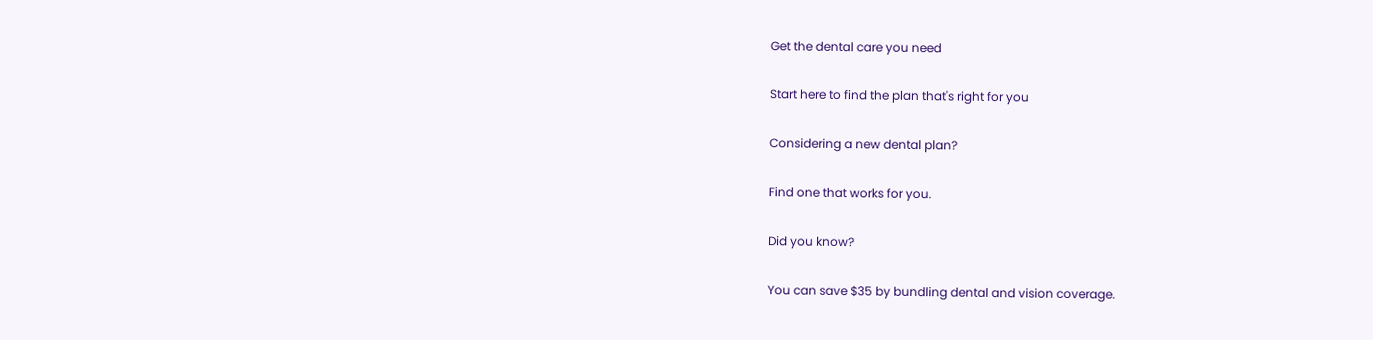Get the dental care you need

Start here to find the plan that's right for you

Considering a new dental plan?

Find one that works for you.

Did you know?

You can save $35 by bundling dental and vision coverage.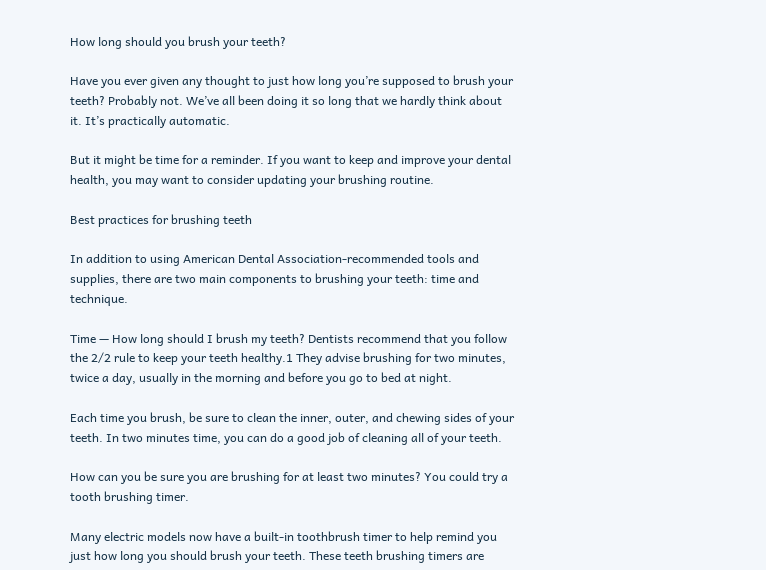How long should you brush your teeth?

Have you ever given any thought to just how long you’re supposed to brush your teeth? Probably not. We’ve all been doing it so long that we hardly think about it. It’s practically automatic.

But it might be time for a reminder. If you want to keep and improve your dental health, you may want to consider updating your brushing routine.

Best practices for brushing teeth

In addition to using American Dental Association-recommended tools and supplies, there are two main components to brushing your teeth: time and technique.

Time — How long should I brush my teeth? Dentists recommend that you follow the 2/2 rule to keep your teeth healthy.1 They advise brushing for two minutes, twice a day, usually in the morning and before you go to bed at night.

Each time you brush, be sure to clean the inner, outer, and chewing sides of your teeth. In two minutes time, you can do a good job of cleaning all of your teeth.

How can you be sure you are brushing for at least two minutes? You could try a tooth brushing timer.

Many electric models now have a built-in toothbrush timer to help remind you just how long you should brush your teeth. These teeth brushing timers are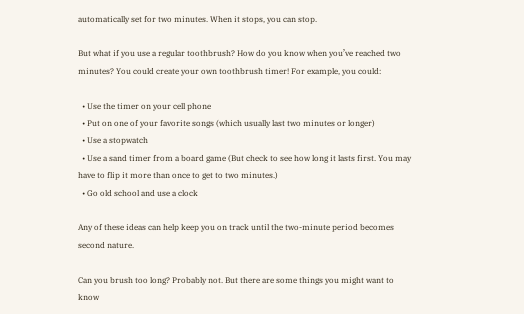automatically set for two minutes. When it stops, you can stop.

But what if you use a regular toothbrush? How do you know when you’ve reached two minutes? You could create your own toothbrush timer! For example, you could:

  • Use the timer on your cell phone
  • Put on one of your favorite songs (which usually last two minutes or longer)
  • Use a stopwatch
  • Use a sand timer from a board game (But check to see how long it lasts first. You may have to flip it more than once to get to two minutes.)
  • Go old school and use a clock

Any of these ideas can help keep you on track until the two-minute period becomes second nature.

Can you brush too long? Probably not. But there are some things you might want to know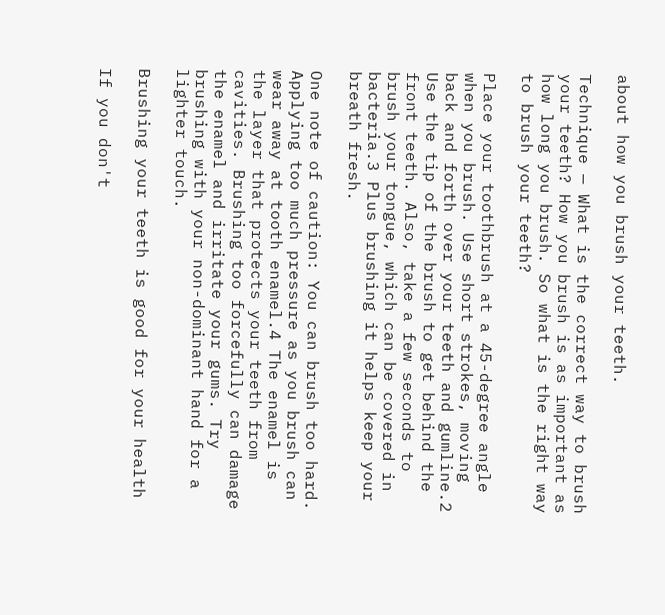about how you brush your teeth.

Technique — What is the correct way to brush your teeth? How you brush is as important as how long you brush. So what is the right way to brush your teeth?

Place your toothbrush at a 45-degree angle when you brush. Use short strokes, moving back and forth over your teeth and gumline.2 Use the tip of the brush to get behind the front teeth. Also, take a few seconds to brush your tongue, which can be covered in bacteria.3 Plus brushing it helps keep your breath fresh.

One note of caution: You can brush too hard. Applying too much pressure as you brush can wear away at tooth enamel.4 The enamel is the layer that protects your teeth from cavities. Brushing too forcefully can damage the enamel and irritate your gums. Try brushing with your non-dominant hand for a lighter touch.

Brushing your teeth is good for your health

If you don't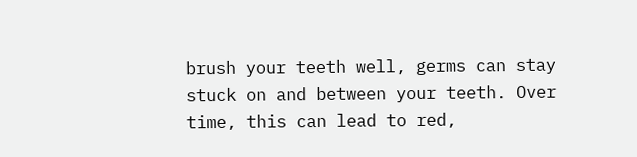brush your teeth well, germs can stay stuck on and between your teeth. Over time, this can lead to red,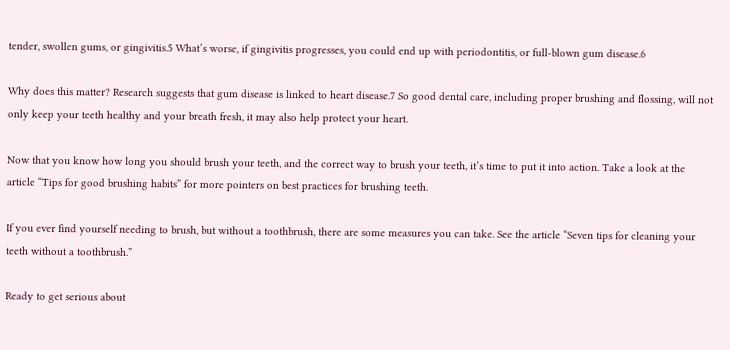tender, swollen gums, or gingivitis.5 What’s worse, if gingivitis progresses, you could end up with periodontitis, or full-blown gum disease.6

Why does this matter? Research suggests that gum disease is linked to heart disease.7 So good dental care, including proper brushing and flossing, will not only keep your teeth healthy and your breath fresh, it may also help protect your heart.

Now that you know how long you should brush your teeth, and the correct way to brush your teeth, it’s time to put it into action. Take a look at the article “Tips for good brushing habits” for more pointers on best practices for brushing teeth.

If you ever find yourself needing to brush, but without a toothbrush, there are some measures you can take. See the article “Seven tips for cleaning your teeth without a toothbrush.”

Ready to get serious about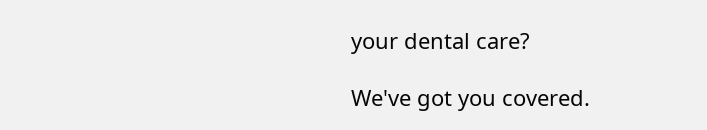your dental care?

We've got you covered.